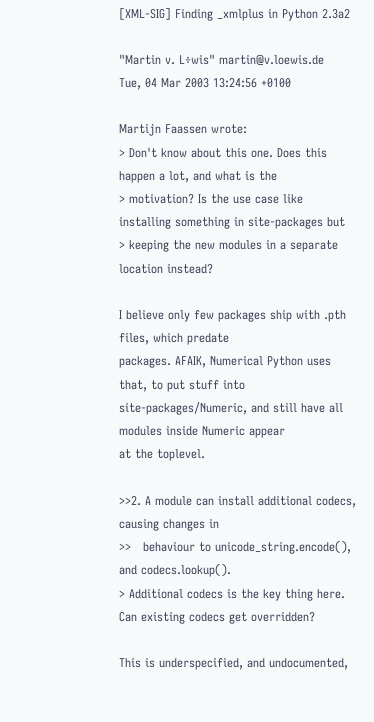[XML-SIG] Finding _xmlplus in Python 2.3a2

"Martin v. L÷wis" martin@v.loewis.de
Tue, 04 Mar 2003 13:24:56 +0100

Martijn Faassen wrote:
> Don't know about this one. Does this happen a lot, and what is the
> motivation? Is the use case like installing something in site-packages but
> keeping the new modules in a separate location instead?

I believe only few packages ship with .pth files, which predate
packages. AFAIK, Numerical Python uses that, to put stuff into
site-packages/Numeric, and still have all modules inside Numeric appear
at the toplevel.

>>2. A module can install additional codecs, causing changes in
>>   behaviour to unicode_string.encode(), and codecs.lookup().
> Additional codecs is the key thing here. Can existing codecs get overridden?

This is underspecified, and undocumented,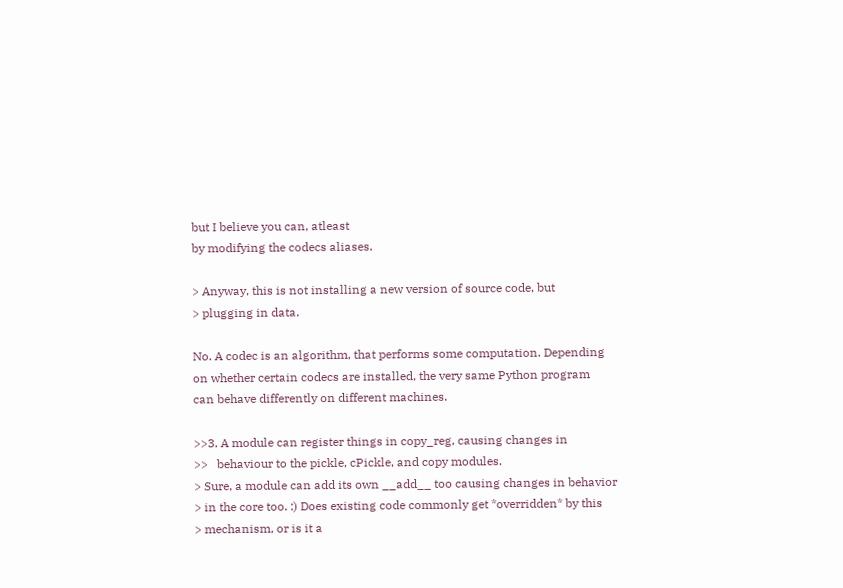but I believe you can, atleast
by modifying the codecs aliases.

> Anyway, this is not installing a new version of source code, but
> plugging in data.

No. A codec is an algorithm, that performs some computation. Depending
on whether certain codecs are installed, the very same Python program
can behave differently on different machines.

>>3. A module can register things in copy_reg, causing changes in
>>   behaviour to the pickle, cPickle, and copy modules.
> Sure, a module can add its own __add__ too causing changes in behavior
> in the core too. :) Does existing code commonly get *overridden* by this
> mechanism, or is it a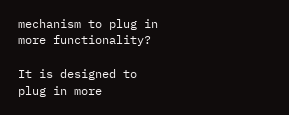mechanism to plug in more functionality?

It is designed to plug in more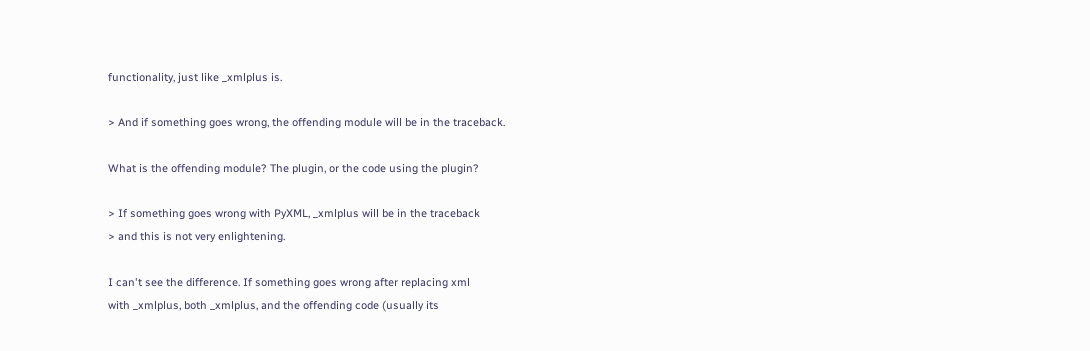functionality, just like _xmlplus is.

> And if something goes wrong, the offending module will be in the traceback.

What is the offending module? The plugin, or the code using the plugin?

> If something goes wrong with PyXML, _xmlplus will be in the traceback
> and this is not very enlightening.

I can't see the difference. If something goes wrong after replacing xml
with _xmlplus, both _xmlplus, and the offending code (usually its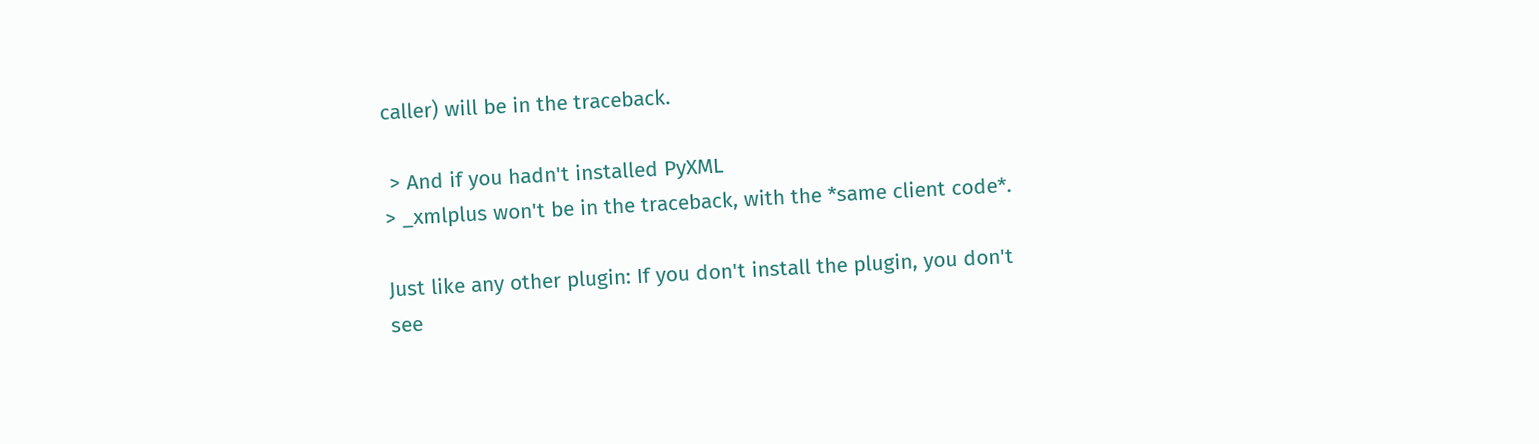caller) will be in the traceback.

 > And if you hadn't installed PyXML
> _xmlplus won't be in the traceback, with the *same client code*.

Just like any other plugin: If you don't install the plugin, you don't
see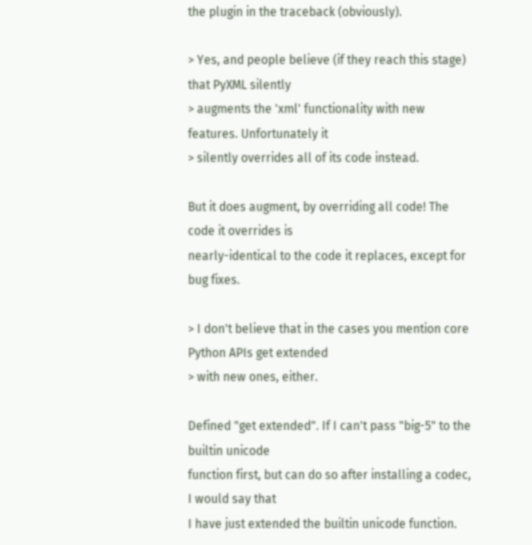the plugin in the traceback (obviously).

> Yes, and people believe (if they reach this stage) that PyXML silently
> augments the 'xml' functionality with new features. Unfortunately it
> silently overrides all of its code instead.

But it does augment, by overriding all code! The code it overrides is
nearly-identical to the code it replaces, except for bug fixes.

> I don't believe that in the cases you mention core Python APIs get extended
> with new ones, either.

Defined "get extended". If I can't pass "big-5" to the builtin unicode
function first, but can do so after installing a codec, I would say that
I have just extended the builtin unicode function.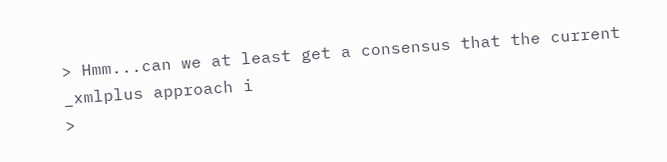> Hmm...can we at least get a consensus that the current _xmlplus approach i
>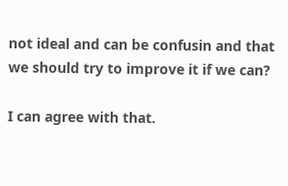not ideal and can be confusin and that we should try to improve it if we can?

I can agree with that.